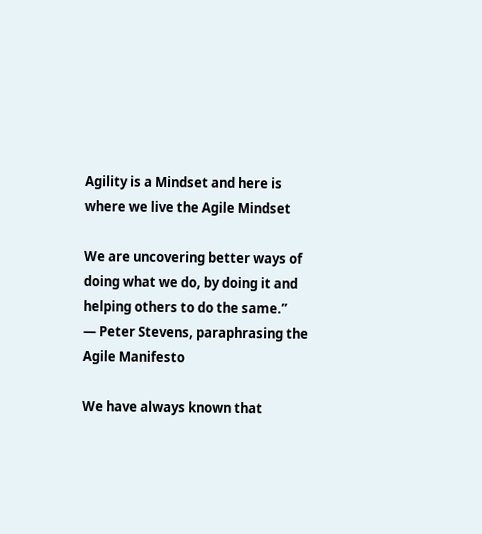Agility is a Mindset and here is where we live the Agile Mindset

We are uncovering better ways of doing what we do, by doing it and helping others to do the same.”
— Peter Stevens, paraphrasing the Agile Manifesto

We have always known that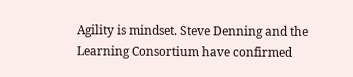Agility is mindset. Steve Denning and the Learning Consortium have confirmed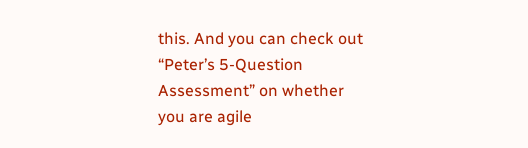this. And you can check out “Peter’s 5-Question Assessment” on whether you are agile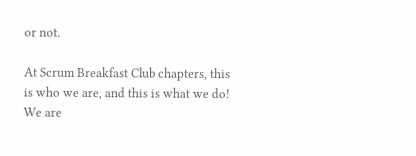or not.

At Scrum Breakfast Club chapters, this is who we are, and this is what we do! We are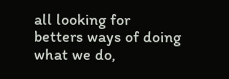all looking for betters ways of doing what we do,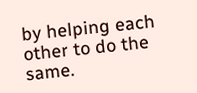by helping each other to do the same.